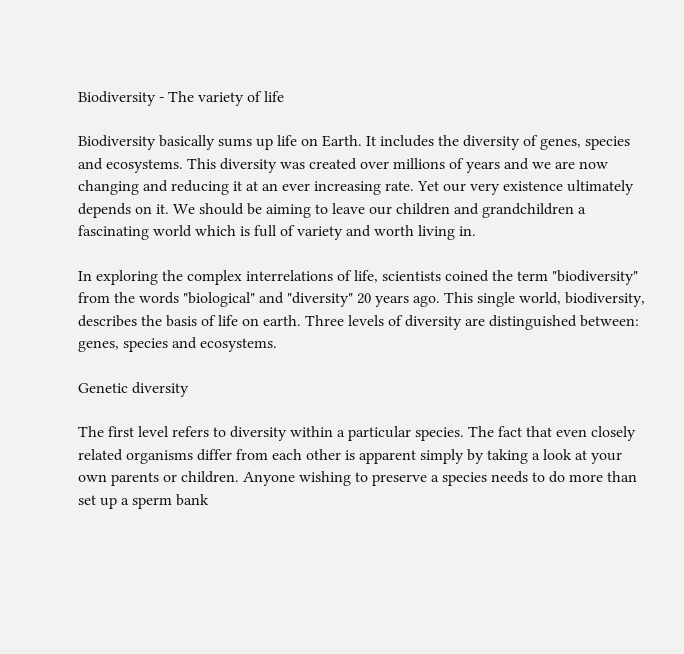Biodiversity - The variety of life

Biodiversity basically sums up life on Earth. It includes the diversity of genes, species and ecosystems. This diversity was created over millions of years and we are now changing and reducing it at an ever increasing rate. Yet our very existence ultimately depends on it. We should be aiming to leave our children and grandchildren a fascinating world which is full of variety and worth living in.

In exploring the complex interrelations of life, scientists coined the term "biodiversity" from the words "biological" and "diversity" 20 years ago. This single world, biodiversity, describes the basis of life on earth. Three levels of diversity are distinguished between: genes, species and ecosystems.

Genetic diversity

The first level refers to diversity within a particular species. The fact that even closely related organisms differ from each other is apparent simply by taking a look at your own parents or children. Anyone wishing to preserve a species needs to do more than set up a sperm bank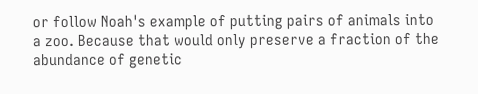or follow Noah's example of putting pairs of animals into a zoo. Because that would only preserve a fraction of the abundance of genetic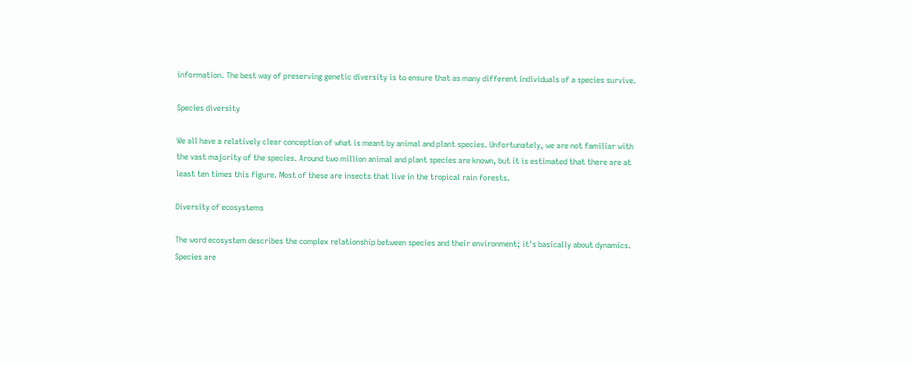information. The best way of preserving genetic diversity is to ensure that as many different individuals of a species survive.

Species diversity

We all have a relatively clear conception of what is meant by animal and plant species. Unfortunately, we are not familiar with the vast majority of the species. Around two million animal and plant species are known, but it is estimated that there are at least ten times this figure. Most of these are insects that live in the tropical rain forests.

Diversity of ecosystems

The word ecosystem describes the complex relationship between species and their environment; it's basically about dynamics. Species are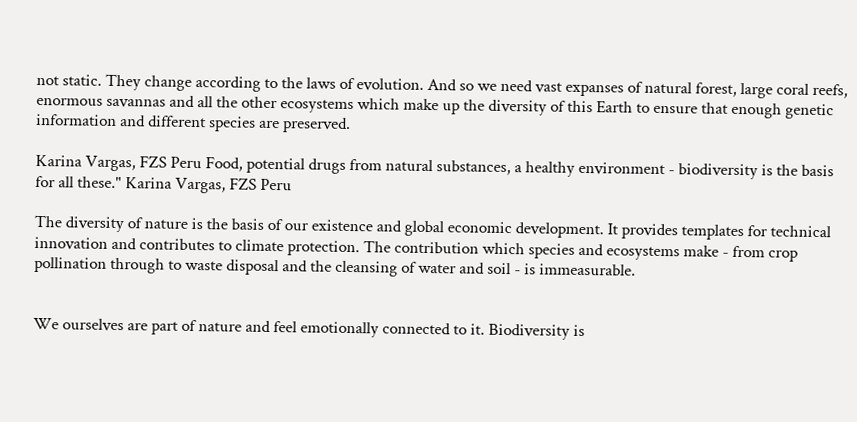not static. They change according to the laws of evolution. And so we need vast expanses of natural forest, large coral reefs, enormous savannas and all the other ecosystems which make up the diversity of this Earth to ensure that enough genetic information and different species are preserved.

Karina Vargas, FZS Peru Food, potential drugs from natural substances, a healthy environment - biodiversity is the basis for all these." Karina Vargas, FZS Peru

The diversity of nature is the basis of our existence and global economic development. It provides templates for technical innovation and contributes to climate protection. The contribution which species and ecosystems make - from crop pollination through to waste disposal and the cleansing of water and soil - is immeasurable.


We ourselves are part of nature and feel emotionally connected to it. Biodiversity is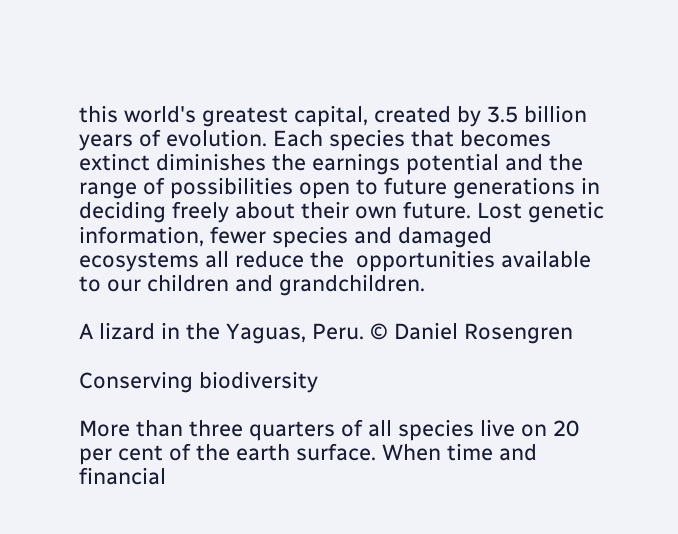this world's greatest capital, created by 3.5 billion years of evolution. Each species that becomes extinct diminishes the earnings potential and the range of possibilities open to future generations in deciding freely about their own future. Lost genetic information, fewer species and damaged ecosystems all reduce the  opportunities available to our children and grandchildren.

A lizard in the Yaguas, Peru. © Daniel Rosengren

Conserving biodiversity

More than three quarters of all species live on 20 per cent of the earth surface. When time and financial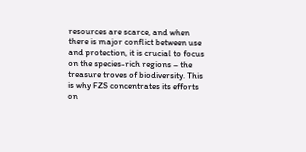resources are scarce, and when there is major conflict between use and protection, it is crucial to focus on the species-rich regions – the treasure troves of biodiversity. This is why FZS concentrates its efforts on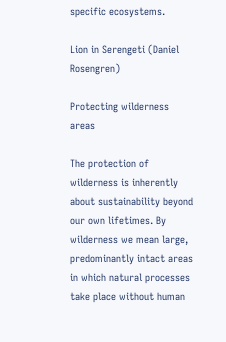specific ecosystems.

Lion in Serengeti (Daniel Rosengren)

Protecting wilderness areas

The protection of wilderness is inherently about sustainability beyond our own lifetimes. By wilderness we mean large, predominantly intact areas in which natural processes take place without human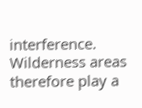interference. Wilderness areas therefore play a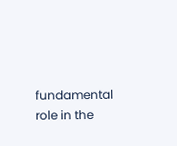fundamental role in the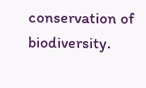conservation of biodiversity.